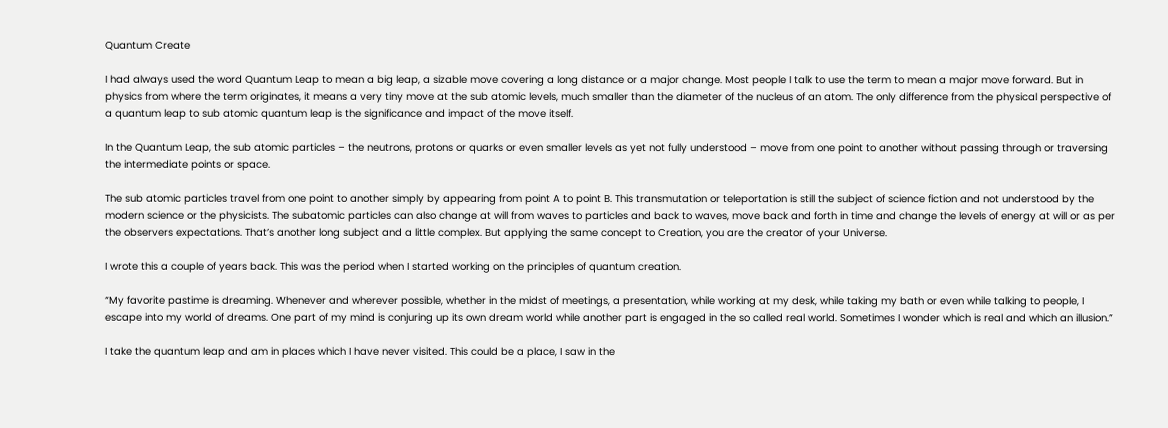Quantum Create

I had always used the word Quantum Leap to mean a big leap, a sizable move covering a long distance or a major change. Most people I talk to use the term to mean a major move forward. But in physics from where the term originates, it means a very tiny move at the sub atomic levels, much smaller than the diameter of the nucleus of an atom. The only difference from the physical perspective of a quantum leap to sub atomic quantum leap is the significance and impact of the move itself.

In the Quantum Leap, the sub atomic particles – the neutrons, protons or quarks or even smaller levels as yet not fully understood – move from one point to another without passing through or traversing the intermediate points or space.

The sub atomic particles travel from one point to another simply by appearing from point A to point B. This transmutation or teleportation is still the subject of science fiction and not understood by the modern science or the physicists. The subatomic particles can also change at will from waves to particles and back to waves, move back and forth in time and change the levels of energy at will or as per the observers expectations. That’s another long subject and a little complex. But applying the same concept to Creation, you are the creator of your Universe.

I wrote this a couple of years back. This was the period when I started working on the principles of quantum creation.

“My favorite pastime is dreaming. Whenever and wherever possible, whether in the midst of meetings, a presentation, while working at my desk, while taking my bath or even while talking to people, I escape into my world of dreams. One part of my mind is conjuring up its own dream world while another part is engaged in the so called real world. Sometimes I wonder which is real and which an illusion.”

I take the quantum leap and am in places which I have never visited. This could be a place, I saw in the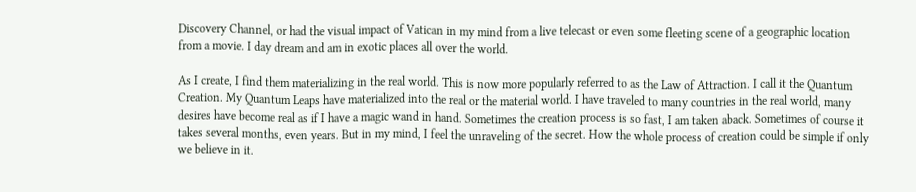Discovery Channel, or had the visual impact of Vatican in my mind from a live telecast or even some fleeting scene of a geographic location from a movie. I day dream and am in exotic places all over the world.

As I create, I find them materializing in the real world. This is now more popularly referred to as the Law of Attraction. I call it the Quantum Creation. My Quantum Leaps have materialized into the real or the material world. I have traveled to many countries in the real world, many desires have become real as if I have a magic wand in hand. Sometimes the creation process is so fast, I am taken aback. Sometimes of course it takes several months, even years. But in my mind, I feel the unraveling of the secret. How the whole process of creation could be simple if only we believe in it.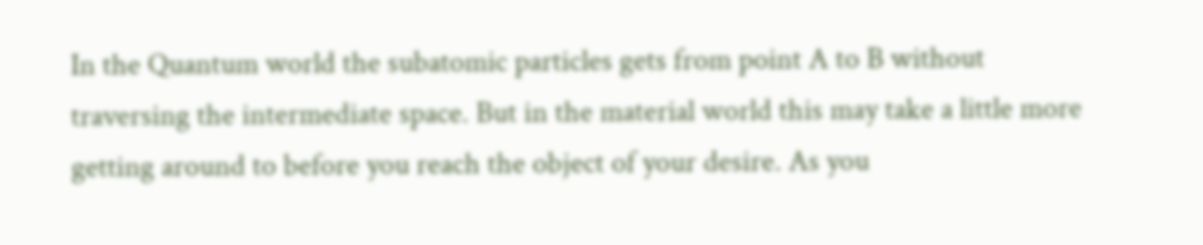In the Quantum world the subatomic particles gets from point A to B without traversing the intermediate space. But in the material world this may take a little more getting around to before you reach the object of your desire. As you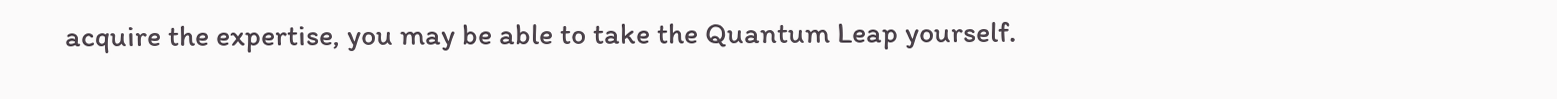acquire the expertise, you may be able to take the Quantum Leap yourself.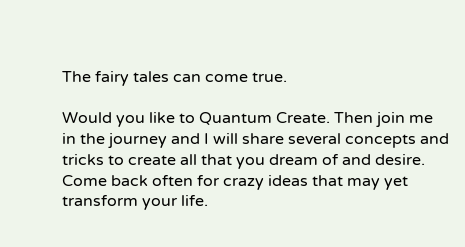The fairy tales can come true.

Would you like to Quantum Create. Then join me in the journey and I will share several concepts and tricks to create all that you dream of and desire. Come back often for crazy ideas that may yet transform your life.